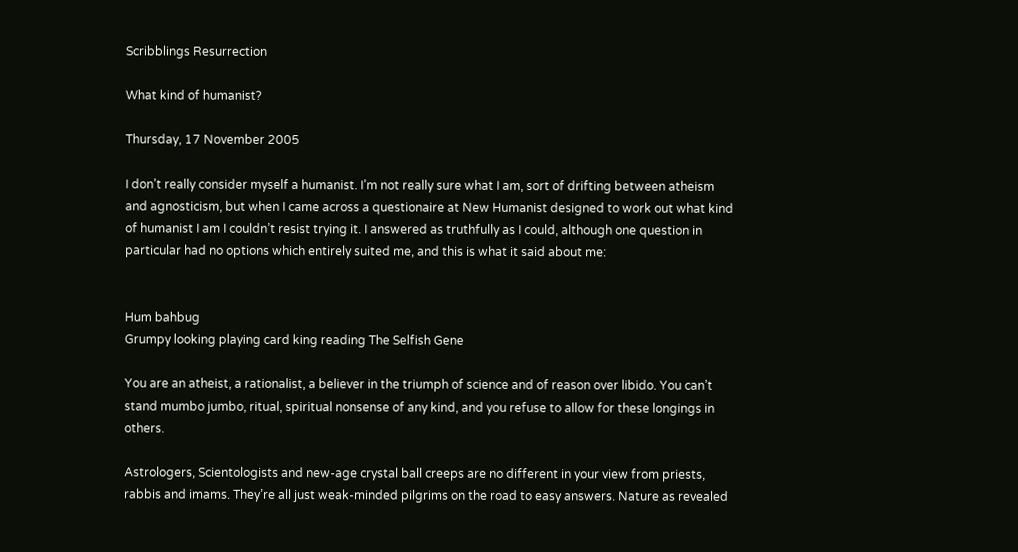Scribblings Resurrection

What kind of humanist?

Thursday, 17 November 2005

I don’t really consider myself a humanist. I’m not really sure what I am, sort of drifting between atheism and agnosticism, but when I came across a questionaire at New Humanist designed to work out what kind of humanist I am I couldn’t resist trying it. I answered as truthfully as I could, although one question in particular had no options which entirely suited me, and this is what it said about me:


Hum bahbug
Grumpy looking playing card king reading The Selfish Gene

You are an atheist, a rationalist, a believer in the triumph of science and of reason over libido. You can’t stand mumbo jumbo, ritual, spiritual nonsense of any kind, and you refuse to allow for these longings in others.

Astrologers, Scientologists and new-age crystal ball creeps are no different in your view from priests, rabbis and imams. They’re all just weak-minded pilgrims on the road to easy answers. Nature as revealed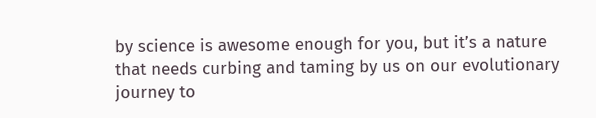by science is awesome enough for you, but it’s a nature that needs curbing and taming by us on our evolutionary journey to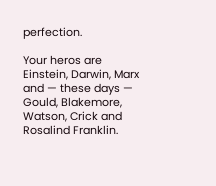perfection.

Your heros are Einstein, Darwin, Marx and — these days — Gould, Blakemore, Watson, Crick and Rosalind Franklin.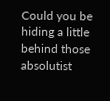Could you be hiding a little behind those absolutist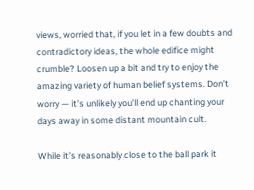views, worried that, if you let in a few doubts and contradictory ideas, the whole edifice might crumble? Loosen up a bit and try to enjoy the amazing variety of human belief systems. Don’t worry — it’s unlikely you’ll end up chanting your days away in some distant mountain cult.

While it’s reasonably close to the ball park it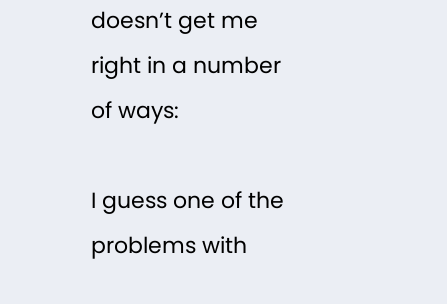doesn’t get me right in a number of ways:

I guess one of the problems with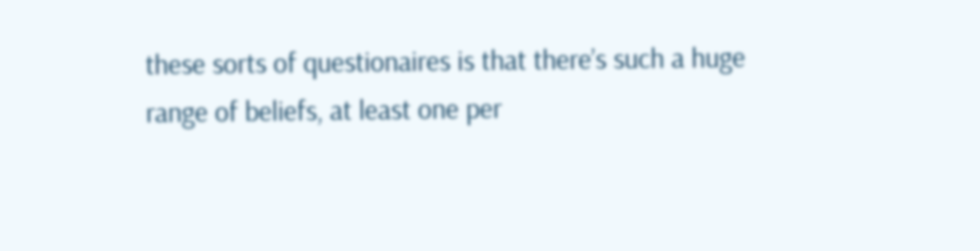these sorts of questionaires is that there’s such a huge range of beliefs, at least one per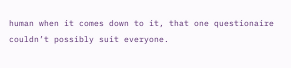human when it comes down to it, that one questionaire couldn’t possibly suit everyone.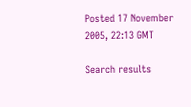Posted 17 November 2005, 22:13 GMT

Search results